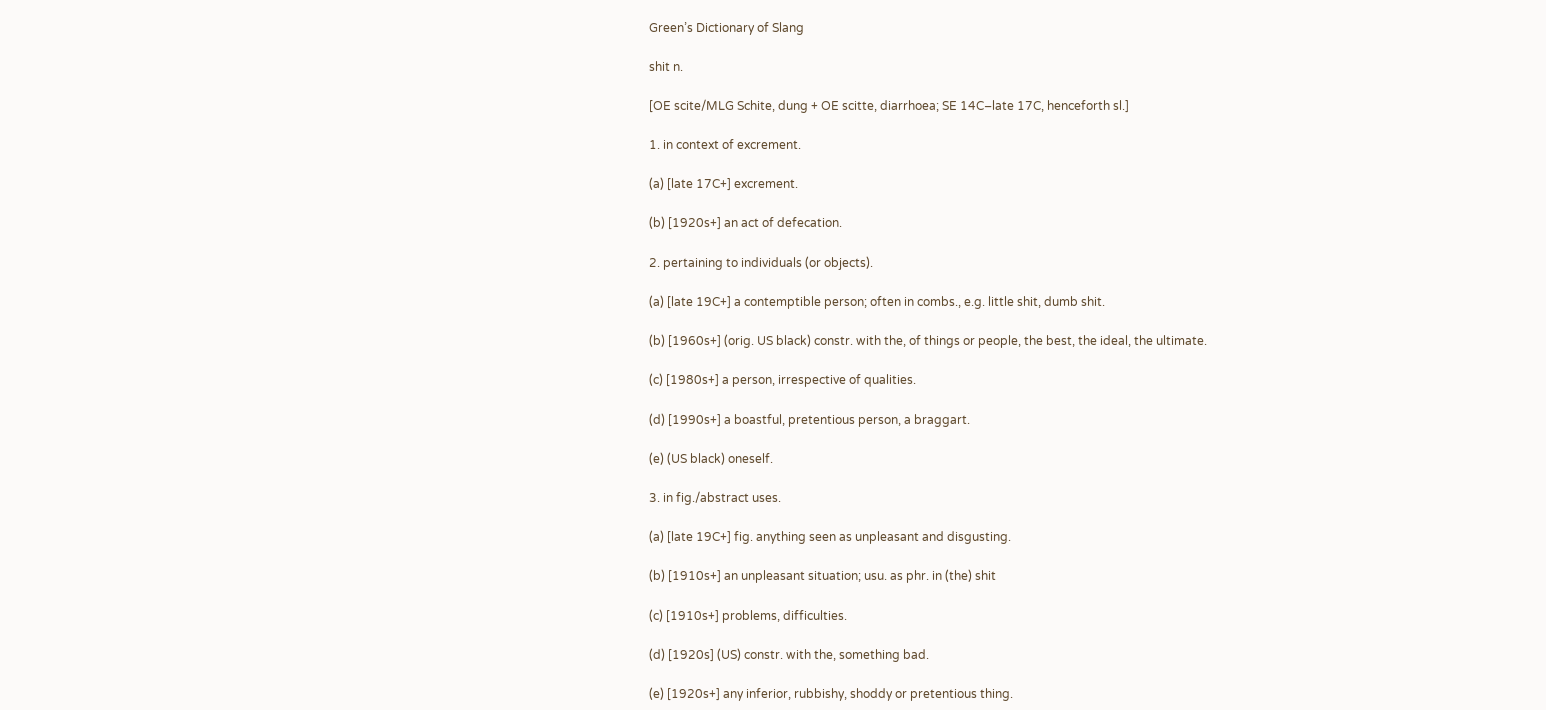Green’s Dictionary of Slang

shit n.

[OE scite/MLG Schite, dung + OE scitte, diarrhoea; SE 14C–late 17C, henceforth sl.]

1. in context of excrement.

(a) [late 17C+] excrement.

(b) [1920s+] an act of defecation.

2. pertaining to individuals (or objects).

(a) [late 19C+] a contemptible person; often in combs., e.g. little shit, dumb shit.

(b) [1960s+] (orig. US black) constr. with the, of things or people, the best, the ideal, the ultimate.

(c) [1980s+] a person, irrespective of qualities.

(d) [1990s+] a boastful, pretentious person, a braggart.

(e) (US black) oneself.

3. in fig./abstract uses.

(a) [late 19C+] fig. anything seen as unpleasant and disgusting.

(b) [1910s+] an unpleasant situation; usu. as phr. in (the) shit

(c) [1910s+] problems, difficulties.

(d) [1920s] (US) constr. with the, something bad.

(e) [1920s+] any inferior, rubbishy, shoddy or pretentious thing.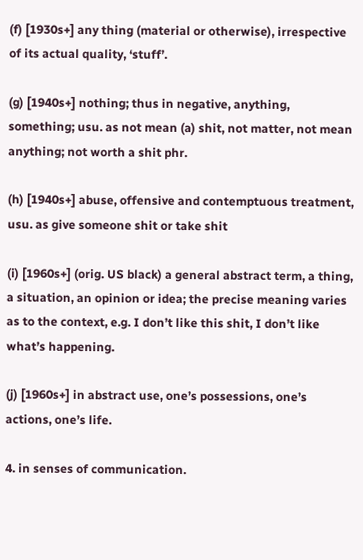(f) [1930s+] any thing (material or otherwise), irrespective of its actual quality, ‘stuff’.

(g) [1940s+] nothing; thus in negative, anything, something; usu. as not mean (a) shit, not matter, not mean anything; not worth a shit phr.

(h) [1940s+] abuse, offensive and contemptuous treatment, usu. as give someone shit or take shit

(i) [1960s+] (orig. US black) a general abstract term, a thing, a situation, an opinion or idea; the precise meaning varies as to the context, e.g. I don’t like this shit, I don’t like what’s happening.

(j) [1960s+] in abstract use, one’s possessions, one’s actions, one’s life.

4. in senses of communication.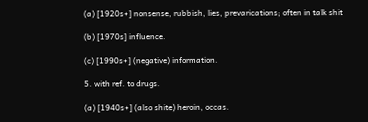(a) [1920s+] nonsense, rubbish, lies, prevarications; often in talk shit

(b) [1970s] influence.

(c) [1990s+] (negative) information.

5. with ref. to drugs.

(a) [1940s+] (also shite) heroin, occas.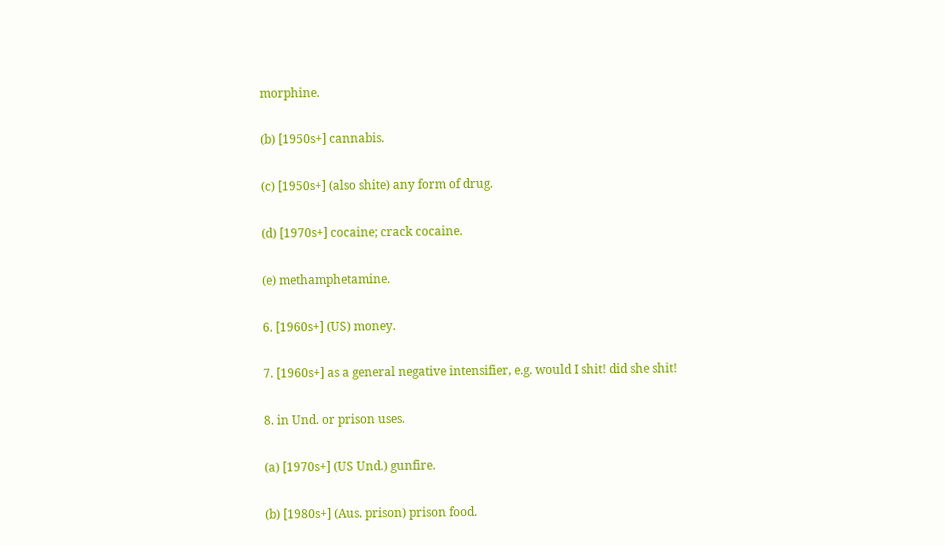morphine.

(b) [1950s+] cannabis.

(c) [1950s+] (also shite) any form of drug.

(d) [1970s+] cocaine; crack cocaine.

(e) methamphetamine.

6. [1960s+] (US) money.

7. [1960s+] as a general negative intensifier, e.g. would I shit! did she shit!

8. in Und. or prison uses.

(a) [1970s+] (US Und.) gunfire.

(b) [1980s+] (Aus. prison) prison food.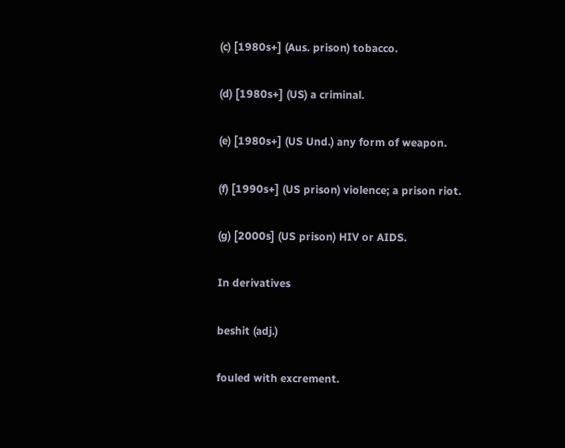(c) [1980s+] (Aus. prison) tobacco.

(d) [1980s+] (US) a criminal.

(e) [1980s+] (US Und.) any form of weapon.

(f) [1990s+] (US prison) violence; a prison riot.

(g) [2000s] (US prison) HIV or AIDS.

In derivatives

beshit (adj.)

fouled with excrement.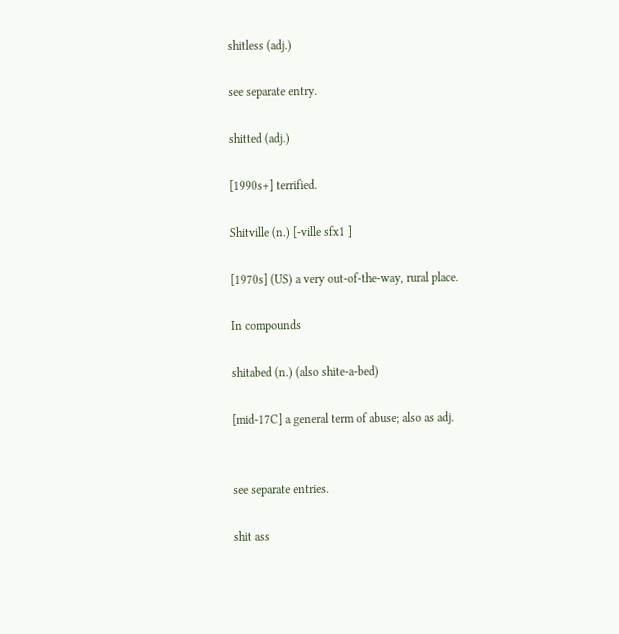shitless (adj.)

see separate entry.

shitted (adj.)

[1990s+] terrified.

Shitville (n.) [-ville sfx1 ]

[1970s] (US) a very out-of-the-way, rural place.

In compounds

shitabed (n.) (also shite-a-bed)

[mid-17C] a general term of abuse; also as adj.


see separate entries.

shit ass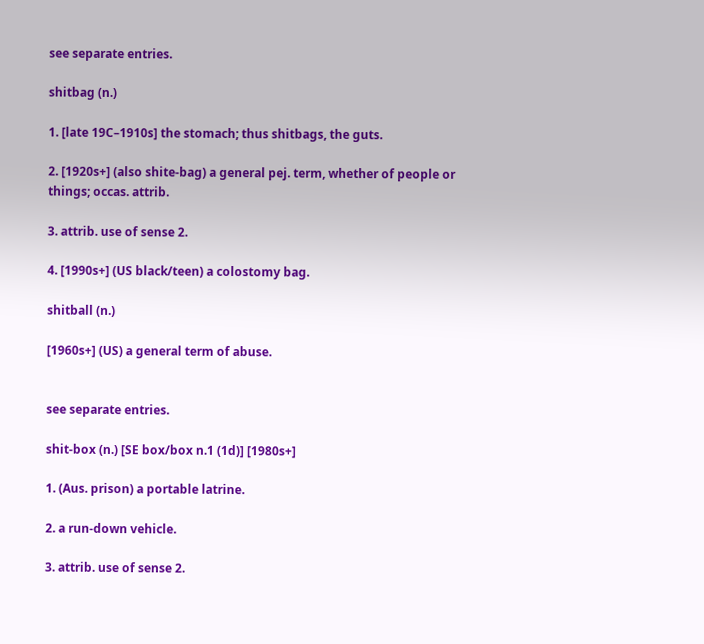see separate entries.

shitbag (n.)

1. [late 19C–1910s] the stomach; thus shitbags, the guts.

2. [1920s+] (also shite-bag) a general pej. term, whether of people or things; occas. attrib.

3. attrib. use of sense 2.

4. [1990s+] (US black/teen) a colostomy bag.

shitball (n.)

[1960s+] (US) a general term of abuse.


see separate entries.

shit-box (n.) [SE box/box n.1 (1d)] [1980s+]

1. (Aus. prison) a portable latrine.

2. a run-down vehicle.

3. attrib. use of sense 2.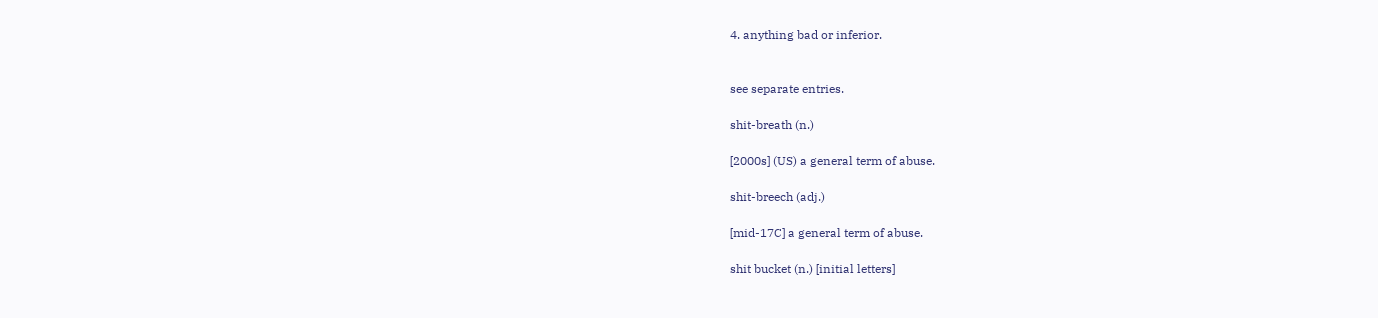4. anything bad or inferior.


see separate entries.

shit-breath (n.)

[2000s] (US) a general term of abuse.

shit-breech (adj.)

[mid-17C] a general term of abuse.

shit bucket (n.) [initial letters]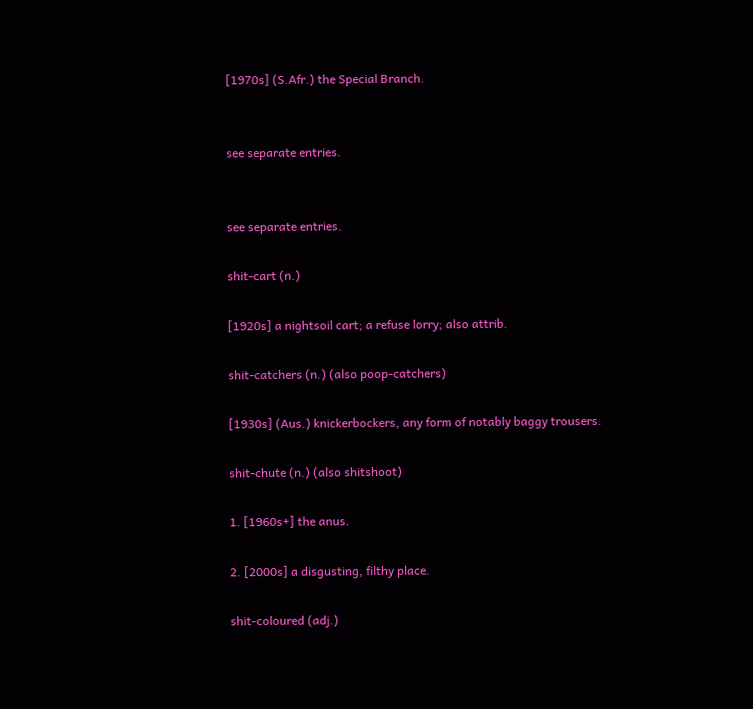[1970s] (S.Afr.) the Special Branch.


see separate entries.


see separate entries.

shit-cart (n.)

[1920s] a nightsoil cart; a refuse lorry; also attrib.

shit-catchers (n.) (also poop-catchers)

[1930s] (Aus.) knickerbockers, any form of notably baggy trousers.

shit-chute (n.) (also shitshoot)

1. [1960s+] the anus.

2. [2000s] a disgusting, filthy place.

shit-coloured (adj.)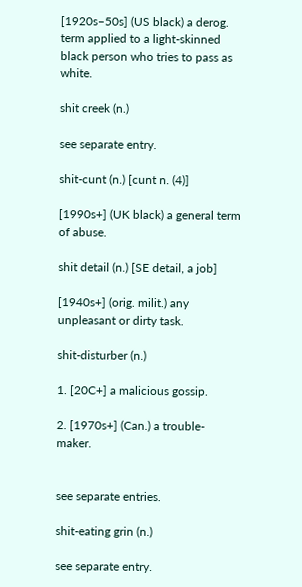[1920s–50s] (US black) a derog. term applied to a light-skinned black person who tries to pass as white.

shit creek (n.)

see separate entry.

shit-cunt (n.) [cunt n. (4)]

[1990s+] (UK black) a general term of abuse.

shit detail (n.) [SE detail, a job]

[1940s+] (orig. milit.) any unpleasant or dirty task.

shit-disturber (n.)

1. [20C+] a malicious gossip.

2. [1970s+] (Can.) a trouble-maker.


see separate entries.

shit-eating grin (n.)

see separate entry.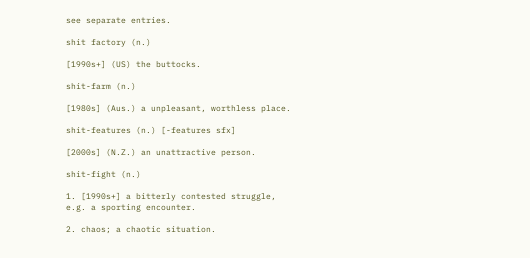see separate entries.

shit factory (n.)

[1990s+] (US) the buttocks.

shit-farm (n.)

[1980s] (Aus.) a unpleasant, worthless place.

shit-features (n.) [-features sfx]

[2000s] (N.Z.) an unattractive person.

shit-fight (n.)

1. [1990s+] a bitterly contested struggle, e.g. a sporting encounter.

2. chaos; a chaotic situation.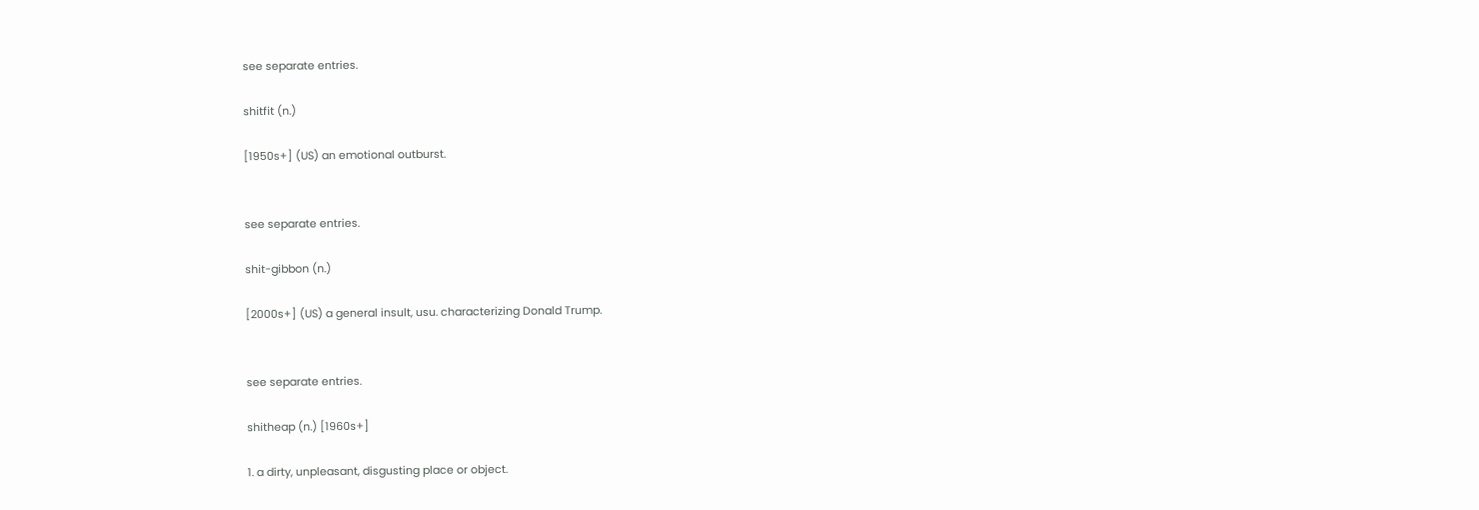see separate entries.

shitfit (n.)

[1950s+] (US) an emotional outburst.


see separate entries.

shit-gibbon (n.)

[2000s+] (US) a general insult, usu. characterizing Donald Trump.


see separate entries.

shitheap (n.) [1960s+]

1. a dirty, unpleasant, disgusting place or object.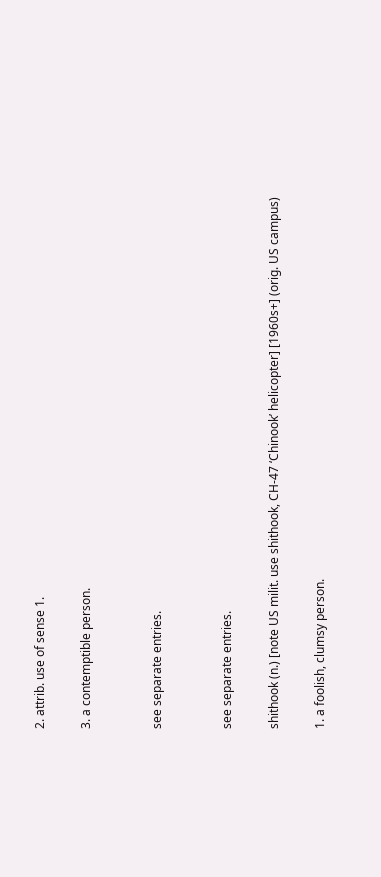2. attrib. use of sense 1.

3. a contemptible person.


see separate entries.


see separate entries.

shithook (n.) [note US milit. use shithook, CH-47 ‘Chinook’ helicopter] [1960s+] (orig. US campus)

1. a foolish, clumsy person.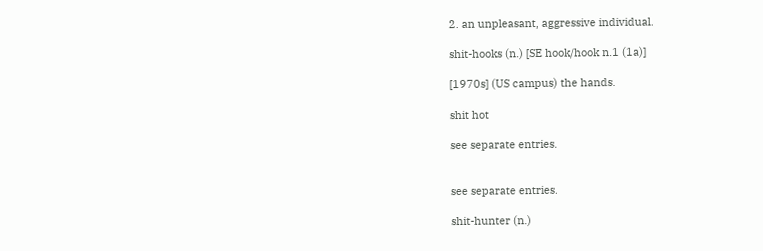2. an unpleasant, aggressive individual.

shit-hooks (n.) [SE hook/hook n.1 (1a)]

[1970s] (US campus) the hands.

shit hot

see separate entries.


see separate entries.

shit-hunter (n.)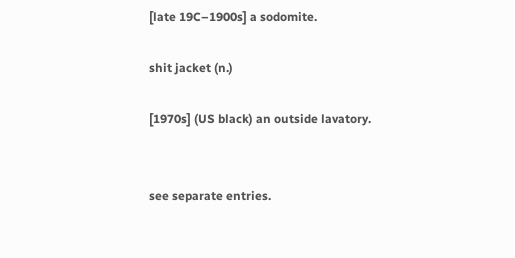[late 19C–1900s] a sodomite.

shit jacket (n.)

[1970s] (US black) an outside lavatory.


see separate entries.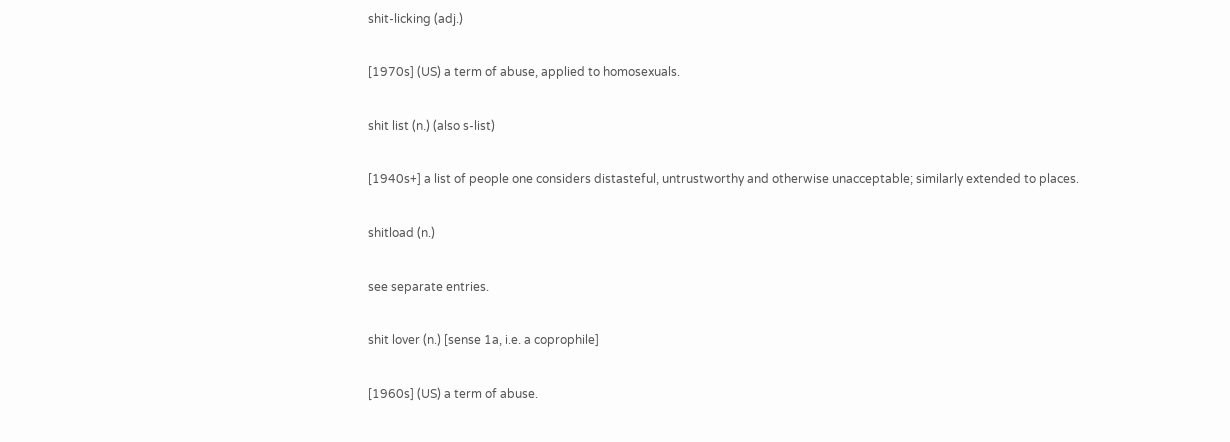shit-licking (adj.)

[1970s] (US) a term of abuse, applied to homosexuals.

shit list (n.) (also s-list)

[1940s+] a list of people one considers distasteful, untrustworthy and otherwise unacceptable; similarly extended to places.

shitload (n.)

see separate entries.

shit lover (n.) [sense 1a, i.e. a coprophile]

[1960s] (US) a term of abuse.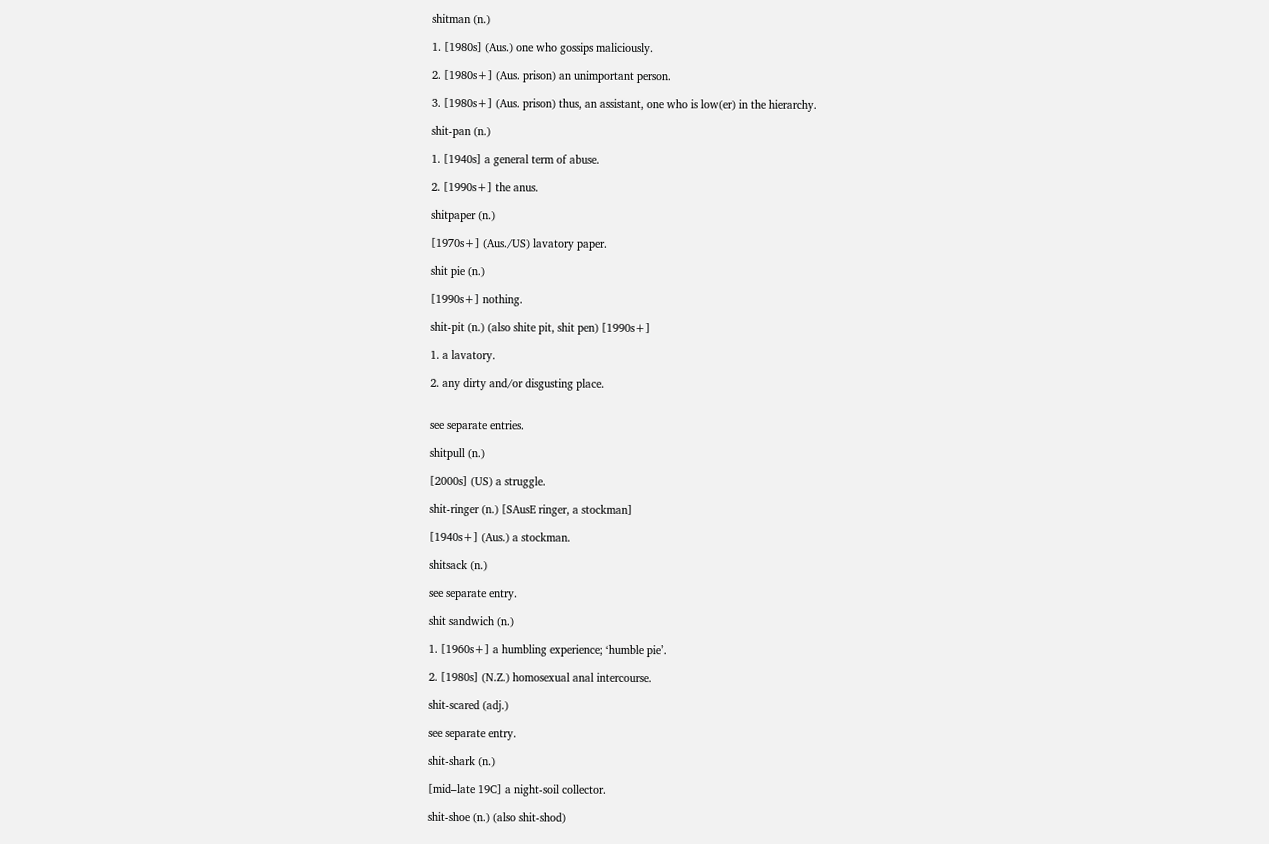shitman (n.)

1. [1980s] (Aus.) one who gossips maliciously.

2. [1980s+] (Aus. prison) an unimportant person.

3. [1980s+] (Aus. prison) thus, an assistant, one who is low(er) in the hierarchy.

shit-pan (n.)

1. [1940s] a general term of abuse.

2. [1990s+] the anus.

shitpaper (n.)

[1970s+] (Aus./US) lavatory paper.

shit pie (n.)

[1990s+] nothing.

shit-pit (n.) (also shite pit, shit pen) [1990s+]

1. a lavatory.

2. any dirty and/or disgusting place.


see separate entries.

shitpull (n.)

[2000s] (US) a struggle.

shit-ringer (n.) [SAusE ringer, a stockman]

[1940s+] (Aus.) a stockman.

shitsack (n.)

see separate entry.

shit sandwich (n.)

1. [1960s+] a humbling experience; ‘humble pie’.

2. [1980s] (N.Z.) homosexual anal intercourse.

shit-scared (adj.)

see separate entry.

shit-shark (n.)

[mid–late 19C] a night-soil collector.

shit-shoe (n.) (also shit-shod)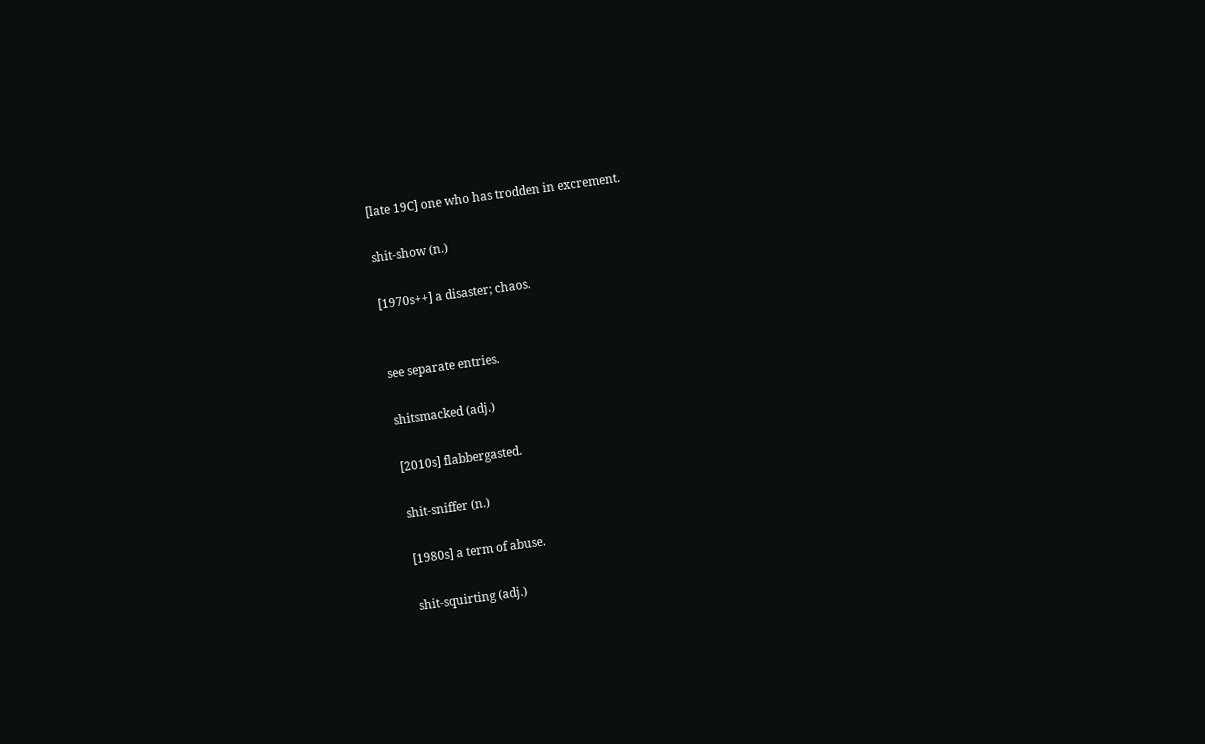[late 19C] one who has trodden in excrement.

shit-show (n.)

[1970s++] a disaster; chaos.


see separate entries.

shitsmacked (adj.)

[2010s] flabbergasted.

shit-sniffer (n.)

[1980s] a term of abuse.

shit-squirting (adj.)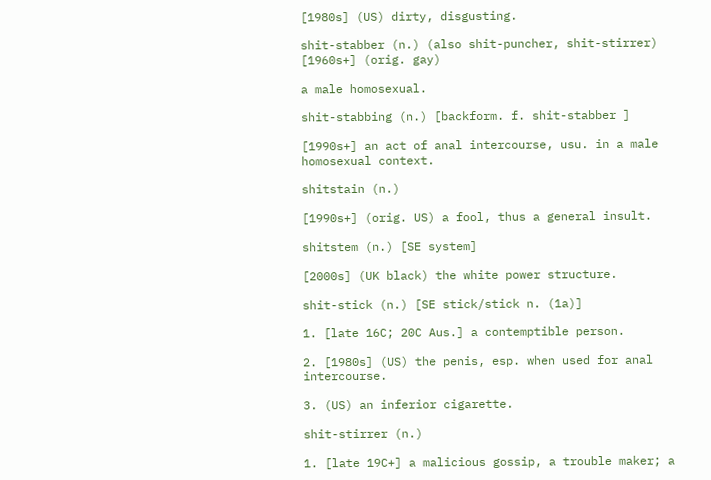[1980s] (US) dirty, disgusting.

shit-stabber (n.) (also shit-puncher, shit-stirrer) [1960s+] (orig. gay)

a male homosexual.

shit-stabbing (n.) [backform. f. shit-stabber ]

[1990s+] an act of anal intercourse, usu. in a male homosexual context.

shitstain (n.)

[1990s+] (orig. US) a fool, thus a general insult.

shitstem (n.) [SE system]

[2000s] (UK black) the white power structure.

shit-stick (n.) [SE stick/stick n. (1a)]

1. [late 16C; 20C Aus.] a contemptible person.

2. [1980s] (US) the penis, esp. when used for anal intercourse.

3. (US) an inferior cigarette.

shit-stirrer (n.)

1. [late 19C+] a malicious gossip, a trouble maker; a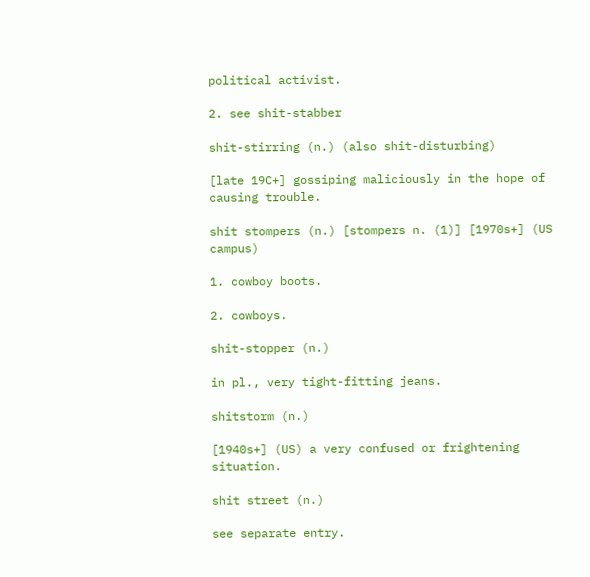political activist.

2. see shit-stabber

shit-stirring (n.) (also shit-disturbing)

[late 19C+] gossiping maliciously in the hope of causing trouble.

shit stompers (n.) [stompers n. (1)] [1970s+] (US campus)

1. cowboy boots.

2. cowboys.

shit-stopper (n.)

in pl., very tight-fitting jeans.

shitstorm (n.)

[1940s+] (US) a very confused or frightening situation.

shit street (n.)

see separate entry.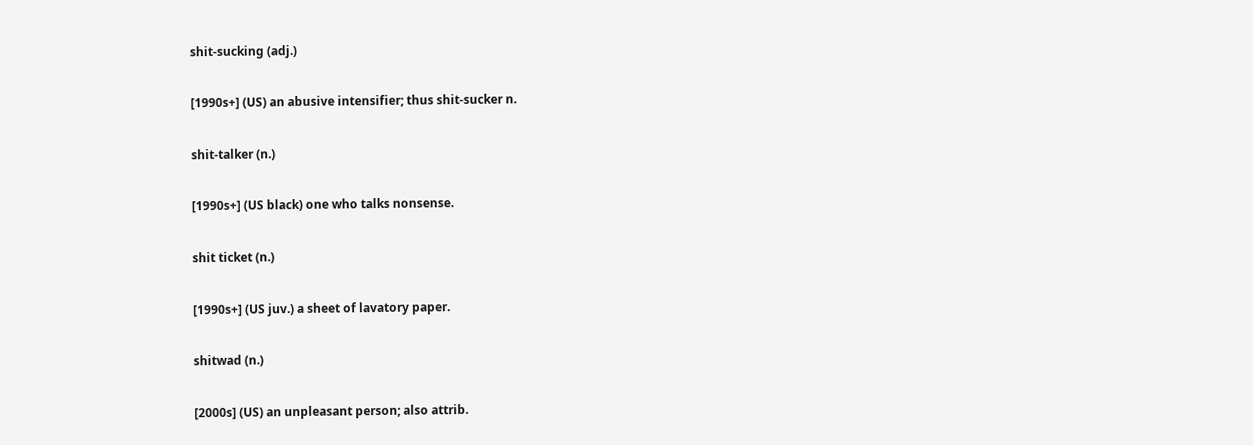shit-sucking (adj.)

[1990s+] (US) an abusive intensifier; thus shit-sucker n.

shit-talker (n.)

[1990s+] (US black) one who talks nonsense.

shit ticket (n.)

[1990s+] (US juv.) a sheet of lavatory paper.

shitwad (n.)

[2000s] (US) an unpleasant person; also attrib.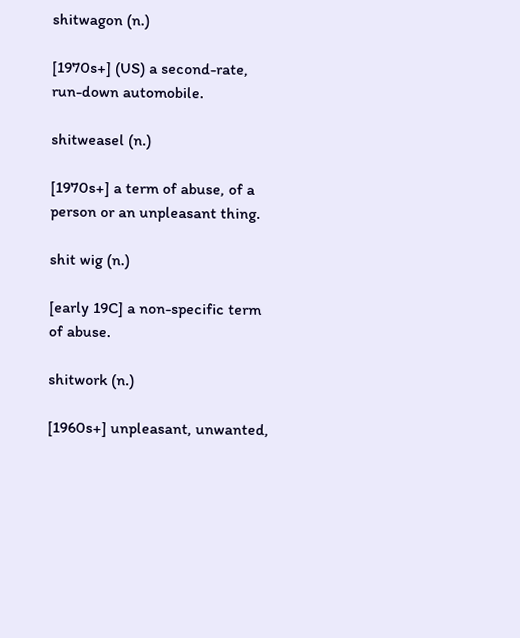shitwagon (n.)

[1970s+] (US) a second-rate, run-down automobile.

shitweasel (n.)

[1970s+] a term of abuse, of a person or an unpleasant thing.

shit wig (n.)

[early 19C] a non-specific term of abuse.

shitwork (n.)

[1960s+] unpleasant, unwanted,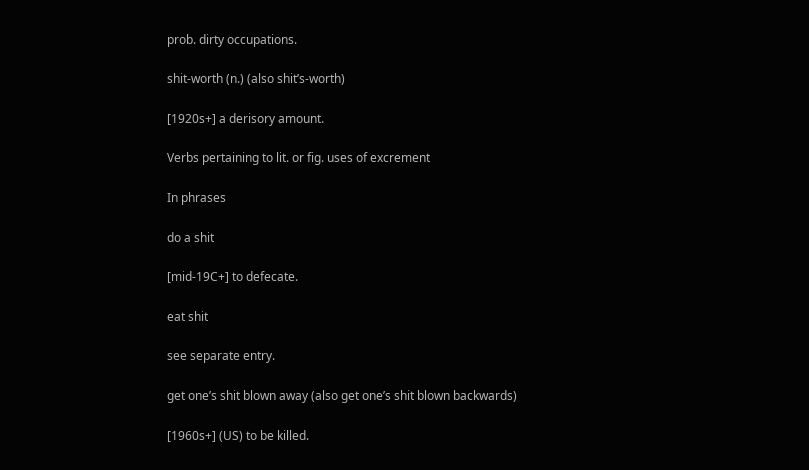prob. dirty occupations.

shit-worth (n.) (also shit’s-worth)

[1920s+] a derisory amount.

Verbs pertaining to lit. or fig. uses of excrement

In phrases

do a shit

[mid-19C+] to defecate.

eat shit

see separate entry.

get one’s shit blown away (also get one’s shit blown backwards)

[1960s+] (US) to be killed.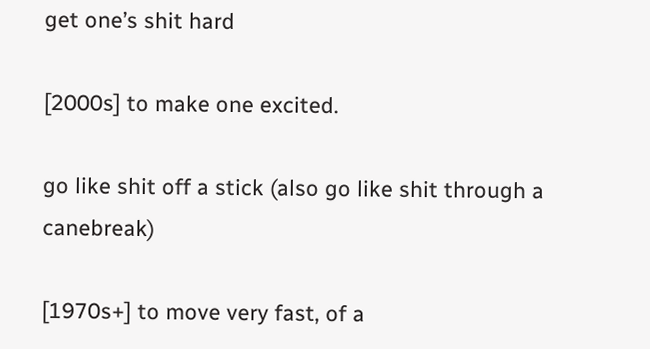get one’s shit hard

[2000s] to make one excited.

go like shit off a stick (also go like shit through a canebreak)

[1970s+] to move very fast, of a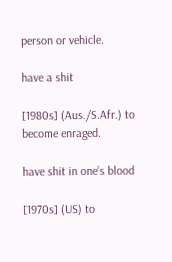person or vehicle.

have a shit

[1980s] (Aus./S.Afr.) to become enraged.

have shit in one’s blood

[1970s] (US) to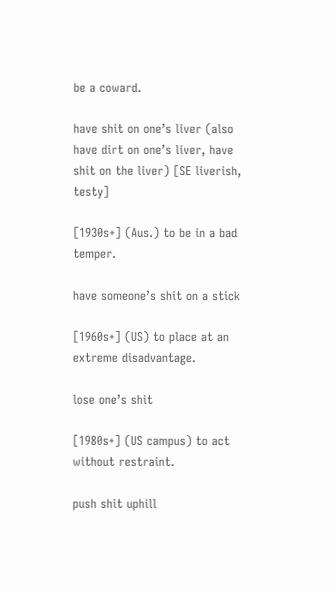be a coward.

have shit on one’s liver (also have dirt on one’s liver, have shit on the liver) [SE liverish, testy]

[1930s+] (Aus.) to be in a bad temper.

have someone’s shit on a stick

[1960s+] (US) to place at an extreme disadvantage.

lose one’s shit

[1980s+] (US campus) to act without restraint.

push shit uphill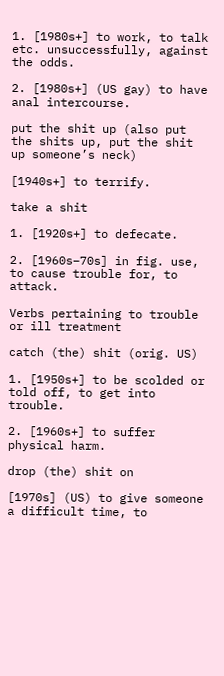1. [1980s+] to work, to talk etc. unsuccessfully, against the odds.

2. [1980s+] (US gay) to have anal intercourse.

put the shit up (also put the shits up, put the shit up someone’s neck)

[1940s+] to terrify.

take a shit

1. [1920s+] to defecate.

2. [1960s–70s] in fig. use, to cause trouble for, to attack.

Verbs pertaining to trouble or ill treatment

catch (the) shit (orig. US)

1. [1950s+] to be scolded or told off, to get into trouble.

2. [1960s+] to suffer physical harm.

drop (the) shit on

[1970s] (US) to give someone a difficult time, to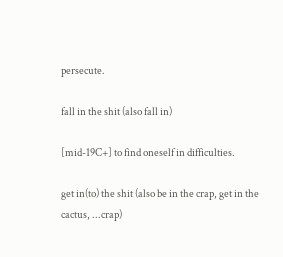persecute.

fall in the shit (also fall in)

[mid-19C+] to find oneself in difficulties.

get in(to) the shit (also be in the crap, get in the cactus, ...crap)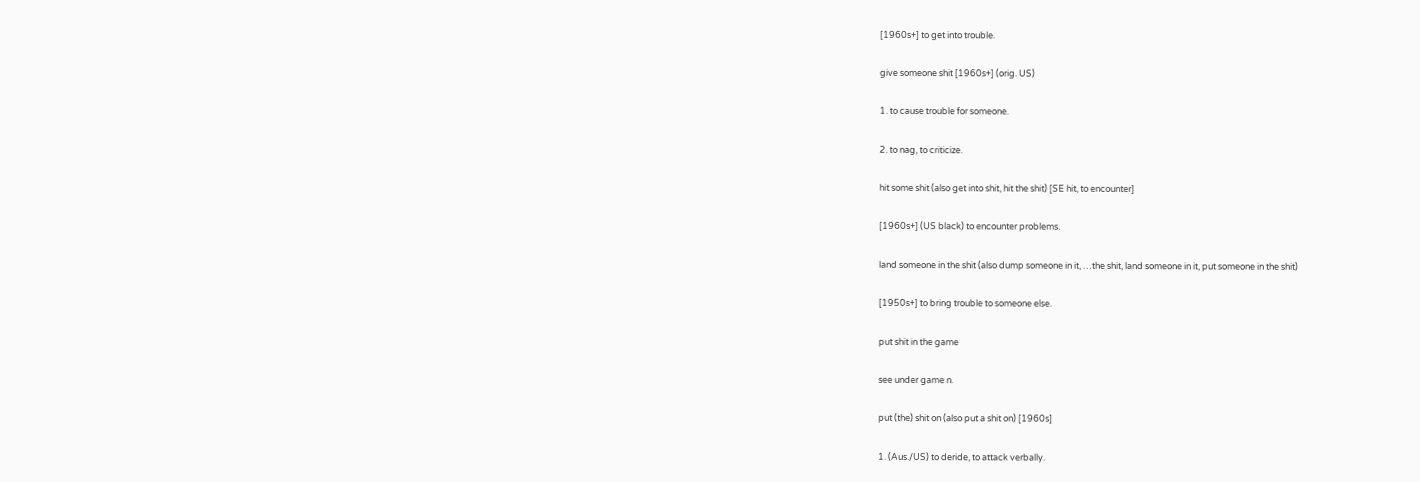[1960s+] to get into trouble.

give someone shit [1960s+] (orig. US)

1. to cause trouble for someone.

2. to nag, to criticize.

hit some shit (also get into shit, hit the shit) [SE hit, to encounter]

[1960s+] (US black) to encounter problems.

land someone in the shit (also dump someone in it, …the shit, land someone in it, put someone in the shit)

[1950s+] to bring trouble to someone else.

put shit in the game

see under game n.

put (the) shit on (also put a shit on) [1960s]

1. (Aus./US) to deride, to attack verbally.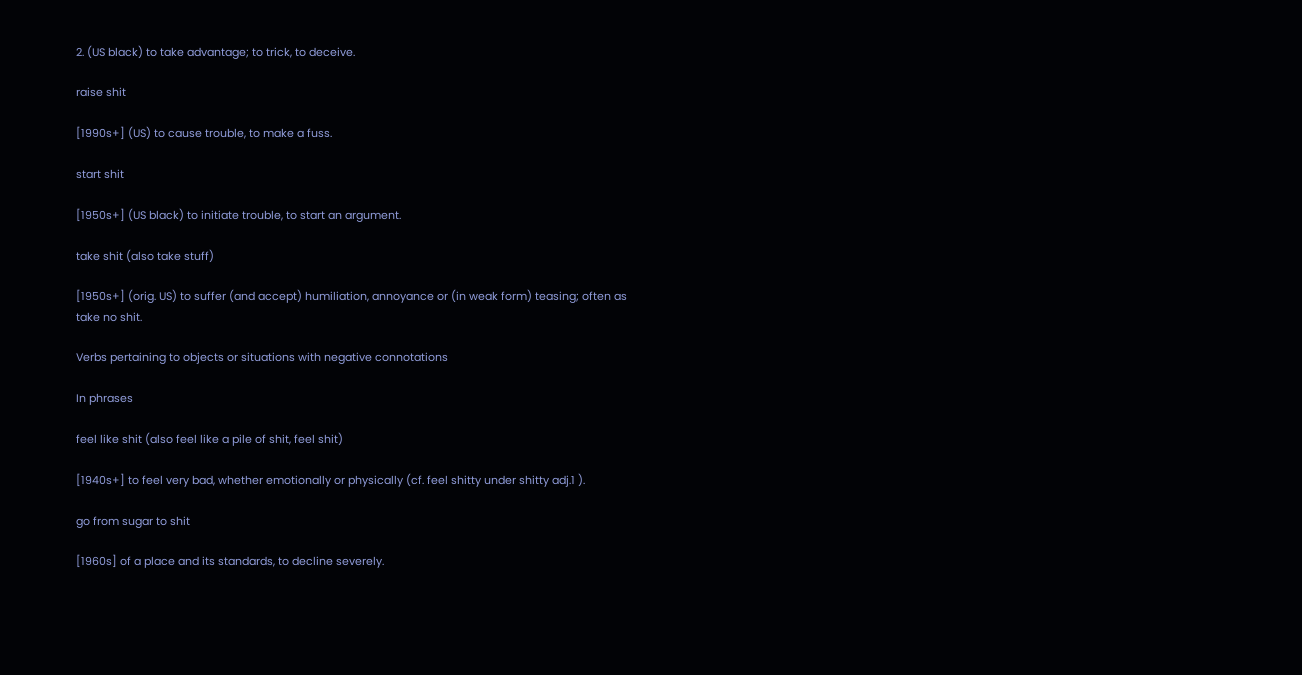2. (US black) to take advantage; to trick, to deceive.

raise shit

[1990s+] (US) to cause trouble, to make a fuss.

start shit

[1950s+] (US black) to initiate trouble, to start an argument.

take shit (also take stuff)

[1950s+] (orig. US) to suffer (and accept) humiliation, annoyance or (in weak form) teasing; often as take no shit.

Verbs pertaining to objects or situations with negative connotations

In phrases

feel like shit (also feel like a pile of shit, feel shit)

[1940s+] to feel very bad, whether emotionally or physically (cf. feel shitty under shitty adj.1 ).

go from sugar to shit

[1960s] of a place and its standards, to decline severely.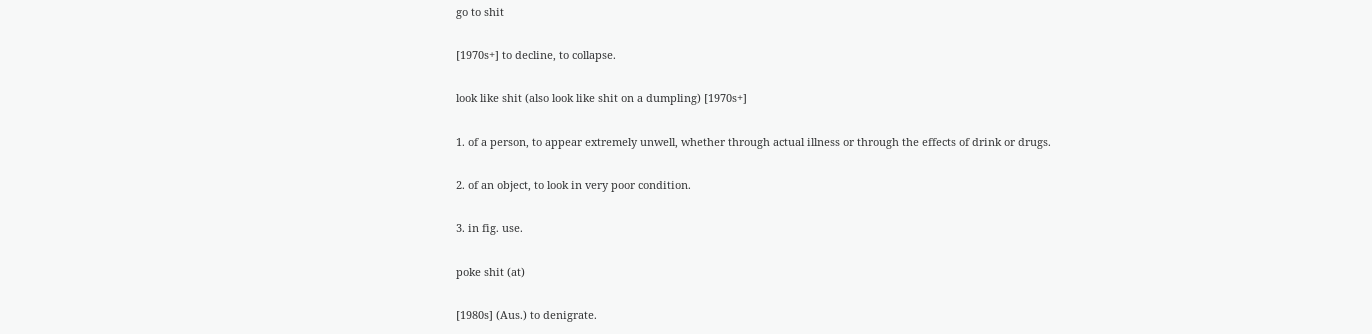go to shit

[1970s+] to decline, to collapse.

look like shit (also look like shit on a dumpling) [1970s+]

1. of a person, to appear extremely unwell, whether through actual illness or through the effects of drink or drugs.

2. of an object, to look in very poor condition.

3. in fig. use.

poke shit (at)

[1980s] (Aus.) to denigrate.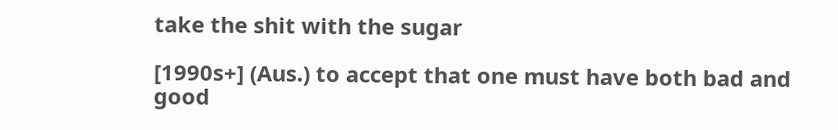take the shit with the sugar

[1990s+] (Aus.) to accept that one must have both bad and good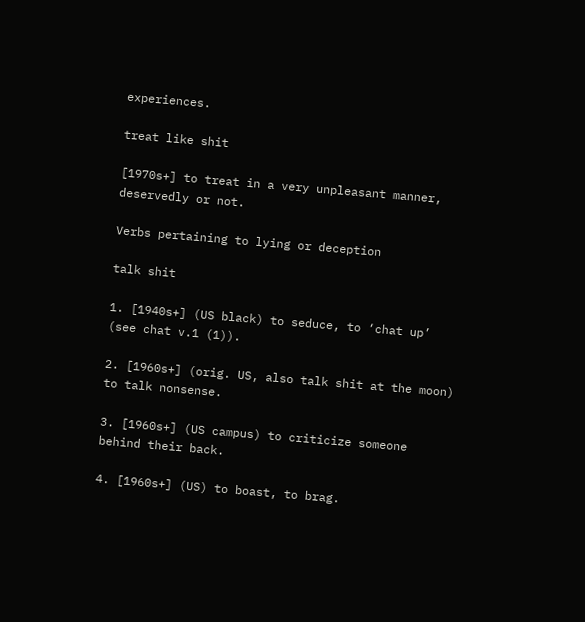experiences.

treat like shit

[1970s+] to treat in a very unpleasant manner, deservedly or not.

Verbs pertaining to lying or deception

talk shit

1. [1940s+] (US black) to seduce, to ‘chat up’ (see chat v.1 (1)).

2. [1960s+] (orig. US, also talk shit at the moon) to talk nonsense.

3. [1960s+] (US campus) to criticize someone behind their back.

4. [1960s+] (US) to boast, to brag.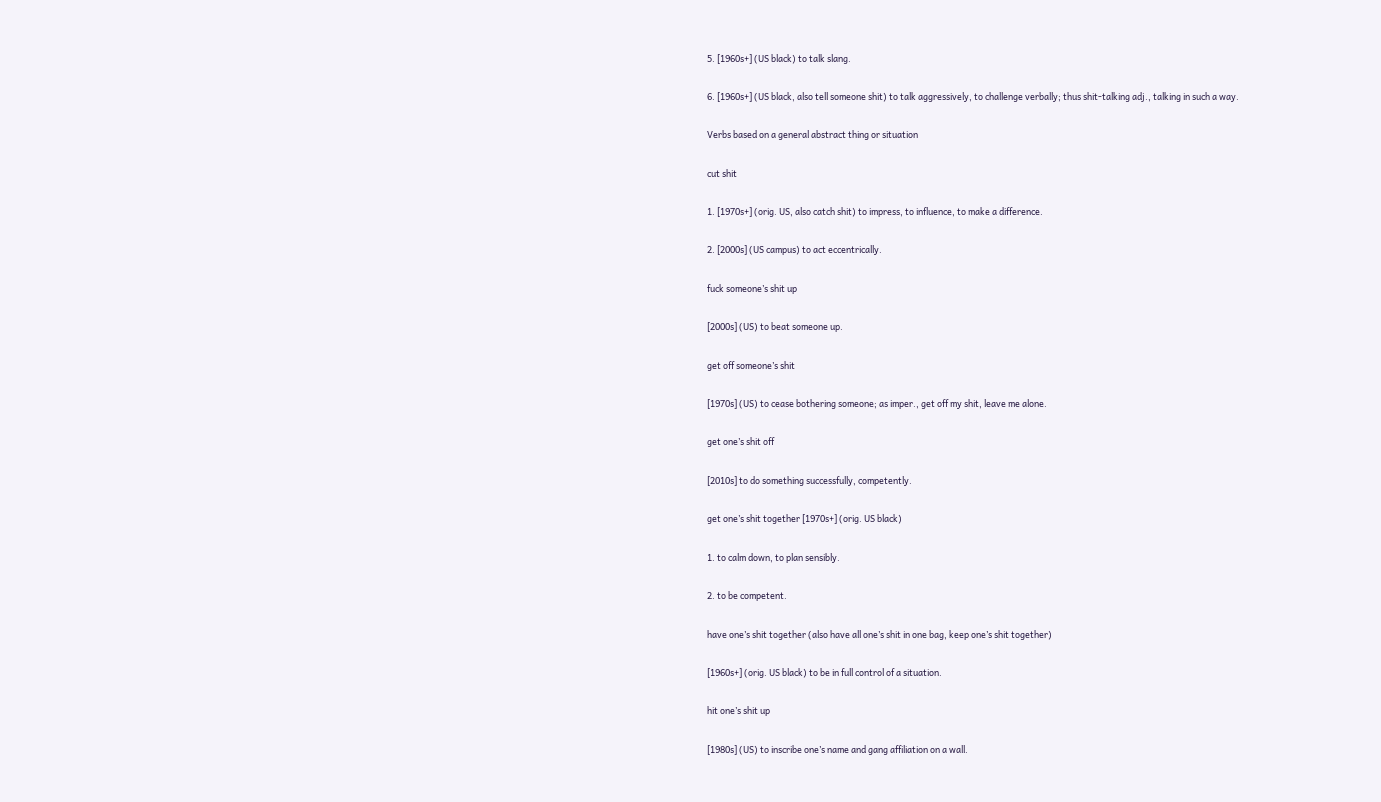5. [1960s+] (US black) to talk slang.

6. [1960s+] (US black, also tell someone shit) to talk aggressively, to challenge verbally; thus shit-talking adj., talking in such a way.

Verbs based on a general abstract thing or situation

cut shit

1. [1970s+] (orig. US, also catch shit) to impress, to influence, to make a difference.

2. [2000s] (US campus) to act eccentrically.

fuck someone’s shit up

[2000s] (US) to beat someone up.

get off someone’s shit

[1970s] (US) to cease bothering someone; as imper., get off my shit, leave me alone.

get one’s shit off

[2010s] to do something successfully, competently.

get one’s shit together [1970s+] (orig. US black)

1. to calm down, to plan sensibly.

2. to be competent.

have one’s shit together (also have all one’s shit in one bag, keep one’s shit together)

[1960s+] (orig. US black) to be in full control of a situation.

hit one’s shit up

[1980s] (US) to inscribe one’s name and gang affiliation on a wall.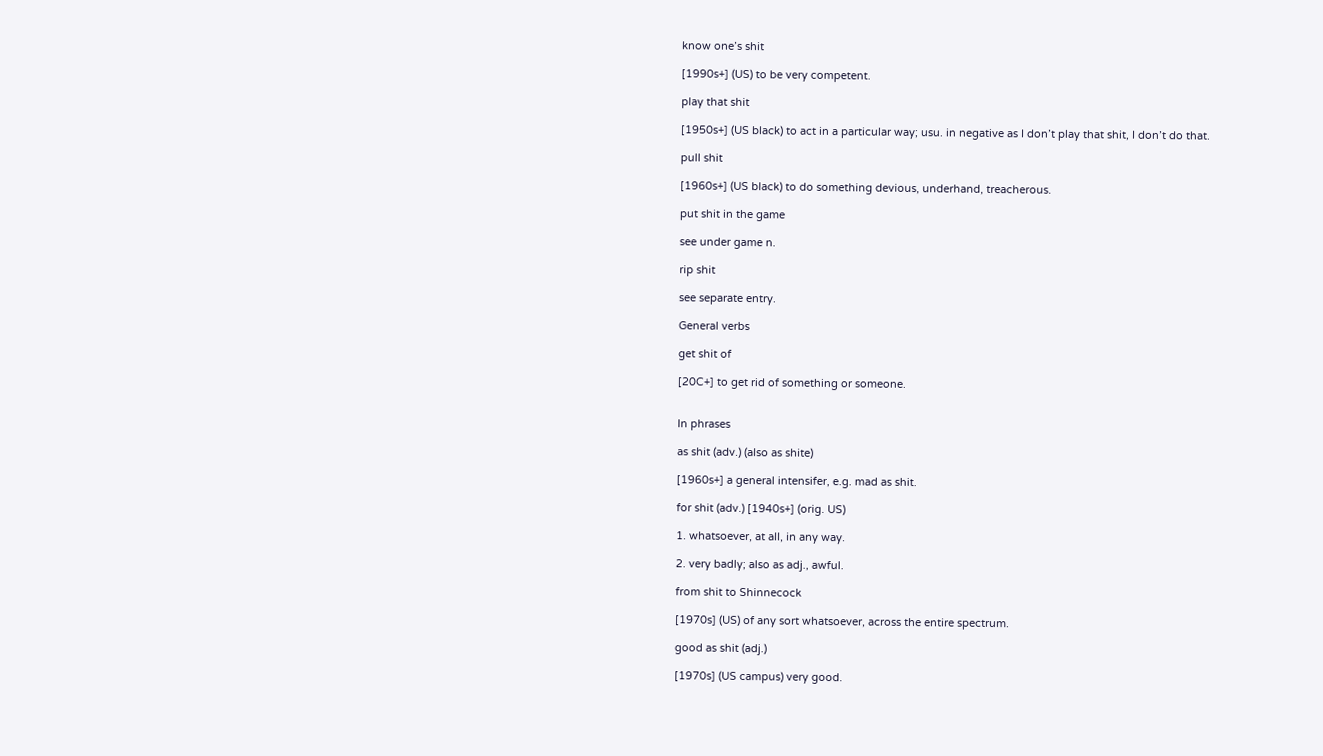know one’s shit

[1990s+] (US) to be very competent.

play that shit

[1950s+] (US black) to act in a particular way; usu. in negative as I don’t play that shit, I don’t do that.

pull shit

[1960s+] (US black) to do something devious, underhand, treacherous.

put shit in the game

see under game n.

rip shit

see separate entry.

General verbs

get shit of

[20C+] to get rid of something or someone.


In phrases

as shit (adv.) (also as shite)

[1960s+] a general intensifer, e.g. mad as shit.

for shit (adv.) [1940s+] (orig. US)

1. whatsoever, at all, in any way.

2. very badly; also as adj., awful.

from shit to Shinnecock

[1970s] (US) of any sort whatsoever, across the entire spectrum.

good as shit (adj.)

[1970s] (US campus) very good.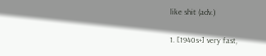like shit (adv.)

1. [1940s+] very fast,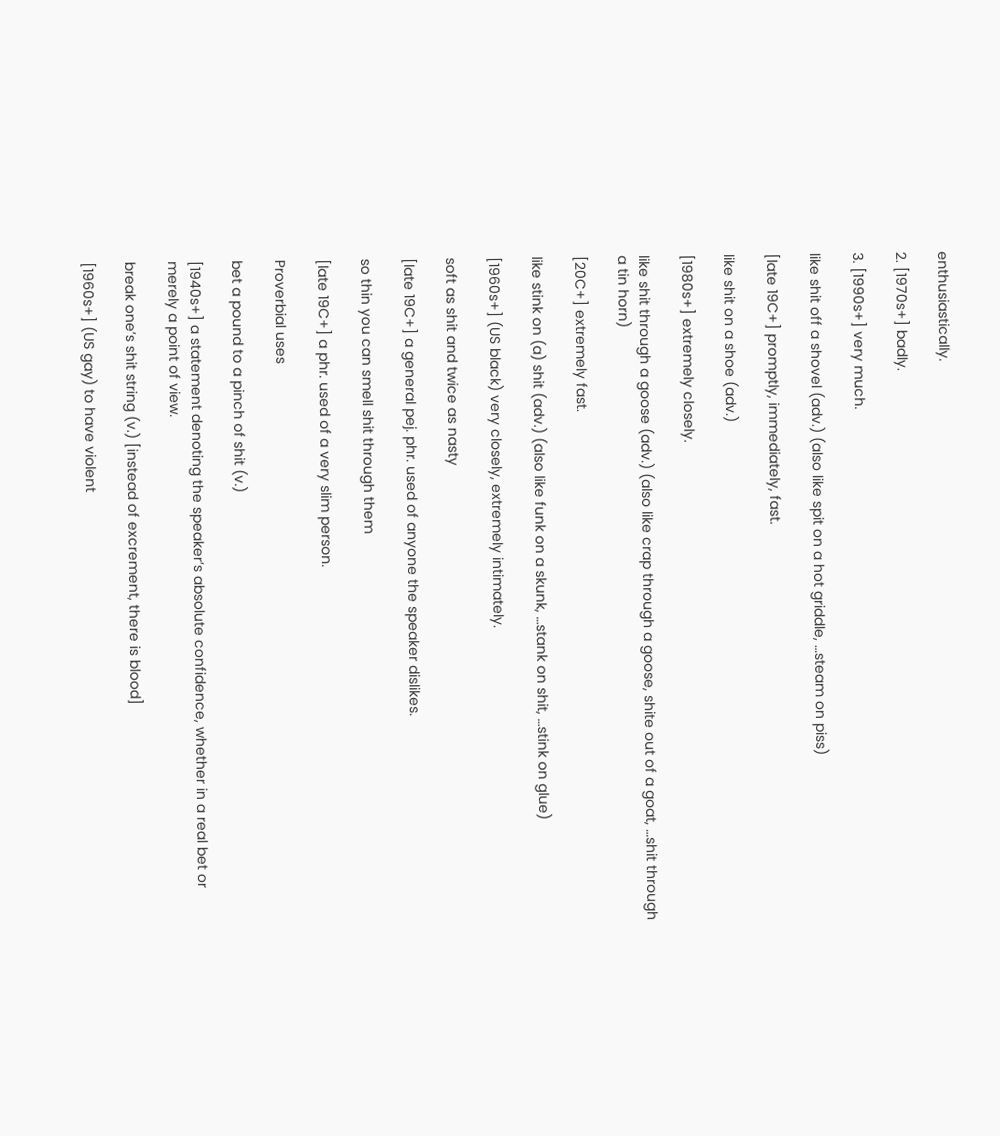enthusiastically.

2. [1970s+] badly.

3. [1990s+] very much.

like shit off a shovel (adv.) (also like spit on a hot griddle, …steam on piss)

[late 19C+] promptly, immediately, fast.

like shit on a shoe (adv.)

[1980s+] extremely closely.

like shit through a goose (adv.) (also like crap through a goose, shite out of a goat, …shit through a tin horn)

[20C+] extremely fast.

like stink on (a) shit (adv.) (also like funk on a skunk, …stank on shit, …stink on glue)

[1960s+] (US black) very closely, extremely intimately.

soft as shit and twice as nasty

[late 19C+] a general pej. phr. used of anyone the speaker dislikes.

so thin you can smell shit through them

[late 19C+] a phr. used of a very slim person.

Proverbial uses

bet a pound to a pinch of shit (v.)

[1940s+] a statement denoting the speaker’s absolute confidence, whether in a real bet or merely a point of view.

break one’s shit string (v.) [instead of excrement, there is blood]

[1960s+] (US gay) to have violent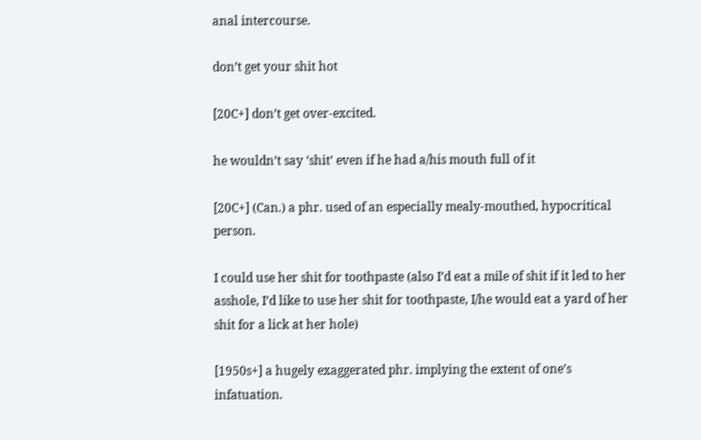anal intercourse.

don’t get your shit hot

[20C+] don’t get over-excited.

he wouldn’t say ‘shit’ even if he had a/his mouth full of it

[20C+] (Can.) a phr. used of an especially mealy-mouthed, hypocritical person.

I could use her shit for toothpaste (also I’d eat a mile of shit if it led to her asshole, I’d like to use her shit for toothpaste, I/he would eat a yard of her shit for a lick at her hole)

[1950s+] a hugely exaggerated phr. implying the extent of one’s infatuation.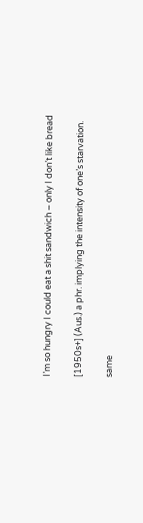I’m so hungry I could eat a shit sandwich – only I don’t like bread

[1950s+] (Aus.) a phr. implying the intensity of one’s starvation.

same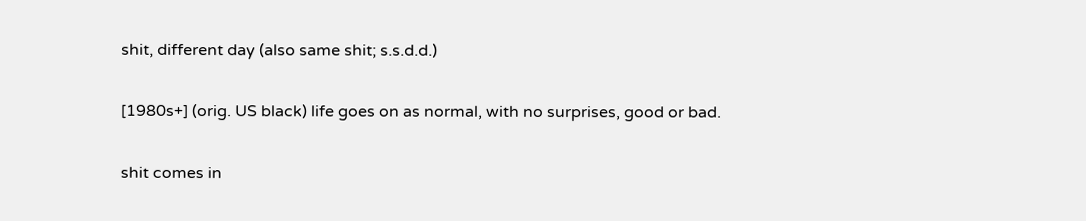shit, different day (also same shit; s.s.d.d.)

[1980s+] (orig. US black) life goes on as normal, with no surprises, good or bad.

shit comes in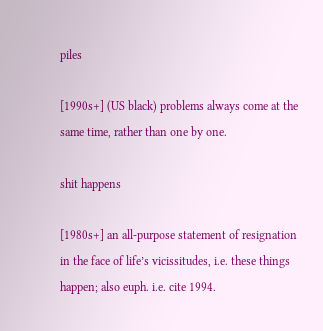piles

[1990s+] (US black) problems always come at the same time, rather than one by one.

shit happens

[1980s+] an all-purpose statement of resignation in the face of life’s vicissitudes, i.e. these things happen; also euph. i.e. cite 1994.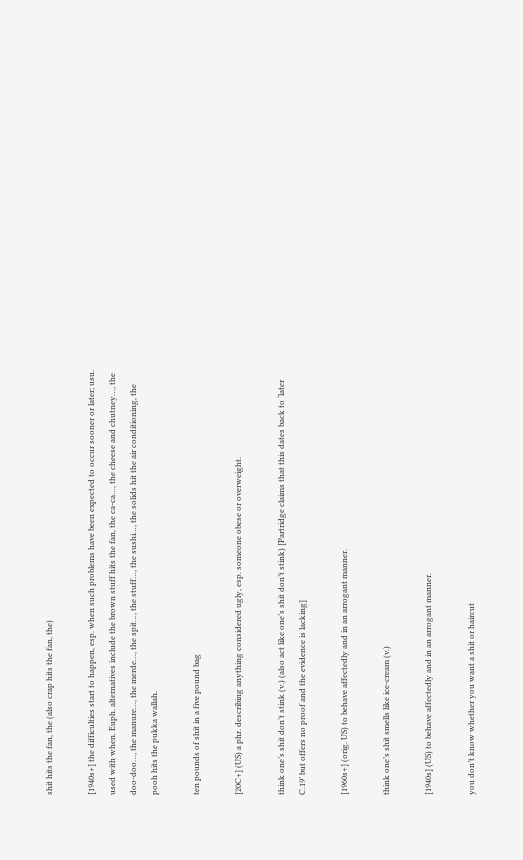shit hits the fan, the (also crap hits the fan, the)

[1940s+] the difficulties start to happen, esp. when such problems have been expected to occur sooner or later; usu. used with when. Euph. alternatives include the brown stuff hits the fan, the ca-ca…, the cheese and chutney…, the doo-doo…, the manure…, the merde…, the spit…, the stuff…, the sushi…, the solids hit the air conditioning, the pooh hits the pukka wallah.

ten pounds of shit in a five pound bag

[20C+] (US) a phr. describing anything considered ugly, esp. someone obese or overweight.

think one’s shit don’t stink (v.) (also act like one’s shit don’t stink) [Partridge claims that this dates back to ‘later C.19’ but offers no proof and the evidence is lacking]

[1960s+] (orig. US) to behave affectedly and in an arrogant manner.

think one’s shit smells like ice-cream (v.)

[1940s] (US) to behave affectedly and in an arrogant manner.

you don’t know whether you want a shit or haircut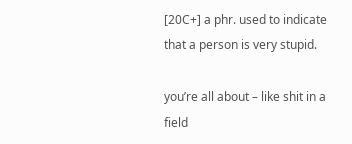[20C+] a phr. used to indicate that a person is very stupid.

you’re all about – like shit in a field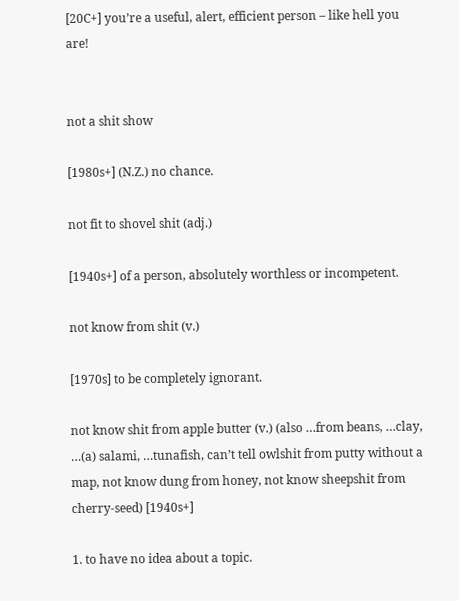[20C+] you’re a useful, alert, efficient person – like hell you are!


not a shit show

[1980s+] (N.Z.) no chance.

not fit to shovel shit (adj.)

[1940s+] of a person, absolutely worthless or incompetent.

not know from shit (v.)

[1970s] to be completely ignorant.

not know shit from apple butter (v.) (also …from beans, …clay, …(a) salami, …tunafish, can’t tell owlshit from putty without a map, not know dung from honey, not know sheepshit from cherry-seed) [1940s+]

1. to have no idea about a topic.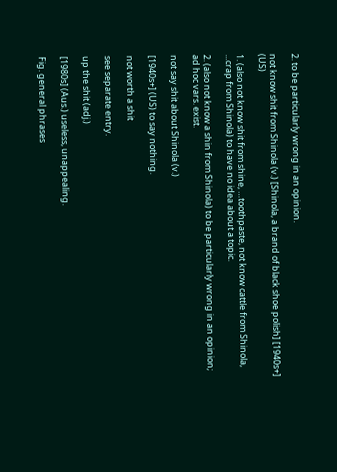2. to be particularly wrong in an opinion.

not know shit from Shinola (v.) [Shinola, a brand of black shoe polish] [1940s+] (US)

1. (also not know shit from shine, …toothpaste, not know cattle from Shinola, ...crap from Shinola) to have no idea about a topic.

2. (also not know a shin from Shinola) to be particularly wrong in an opinion; ad hoc vars. exist.

not say shit about Shinola (v.)

[1940s+] (US) to say nothing.

not worth a shit

see separate entry.

up the shit (adj.)

[1980s] (Aus.) useless, unappealing.

Fig. general phrases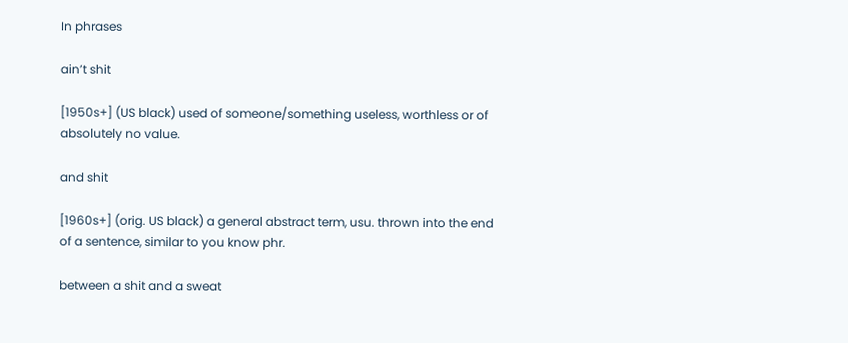In phrases

ain’t shit

[1950s+] (US black) used of someone/something useless, worthless or of absolutely no value.

and shit

[1960s+] (orig. US black) a general abstract term, usu. thrown into the end of a sentence, similar to you know phr.

between a shit and a sweat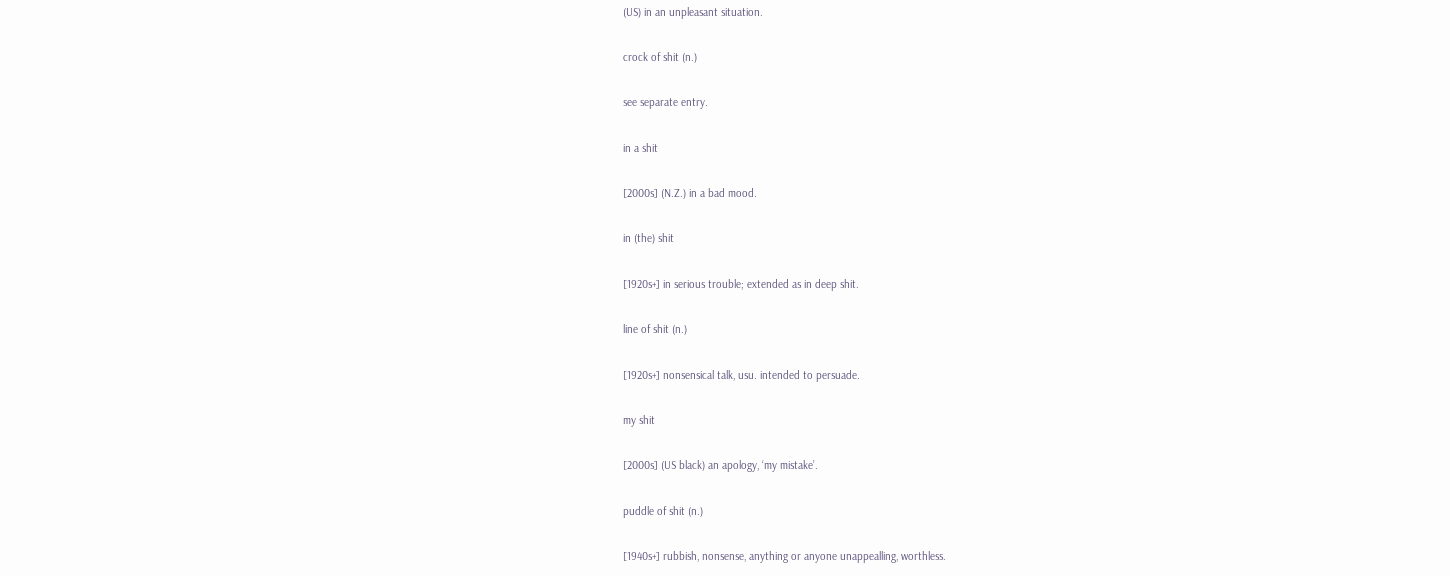(US) in an unpleasant situation.

crock of shit (n.)

see separate entry.

in a shit

[2000s] (N.Z.) in a bad mood.

in (the) shit

[1920s+] in serious trouble; extended as in deep shit.

line of shit (n.)

[1920s+] nonsensical talk, usu. intended to persuade.

my shit

[2000s] (US black) an apology, ‘my mistake’.

puddle of shit (n.)

[1940s+] rubbish, nonsense, anything or anyone unappealling, worthless.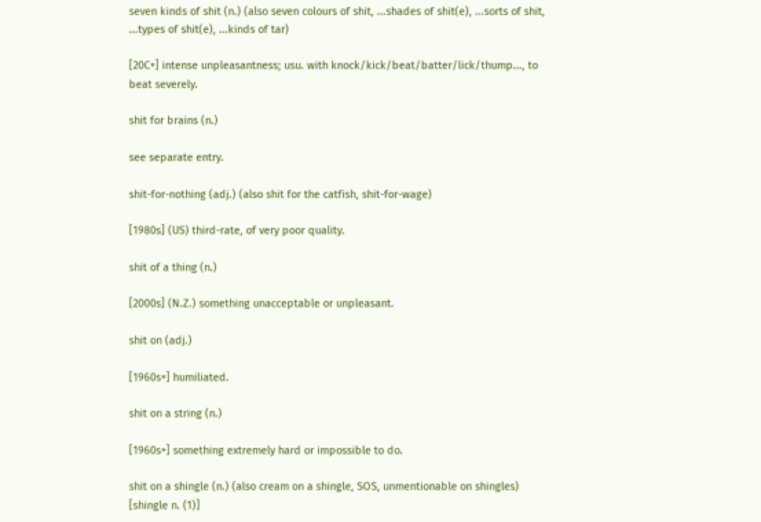seven kinds of shit (n.) (also seven colours of shit, ...shades of shit(e), ...sorts of shit, ...types of shit(e), ...kinds of tar)

[20C+] intense unpleasantness; usu. with knock/kick/beat/batter/lick/thump..., to beat severely.

shit for brains (n.)

see separate entry.

shit-for-nothing (adj.) (also shit for the catfish, shit-for-wage)

[1980s] (US) third-rate, of very poor quality.

shit of a thing (n.)

[2000s] (N.Z.) something unacceptable or unpleasant.

shit on (adj.)

[1960s+] humiliated.

shit on a string (n.)

[1960s+] something extremely hard or impossible to do.

shit on a shingle (n.) (also cream on a shingle, SOS, unmentionable on shingles) [shingle n. (1)]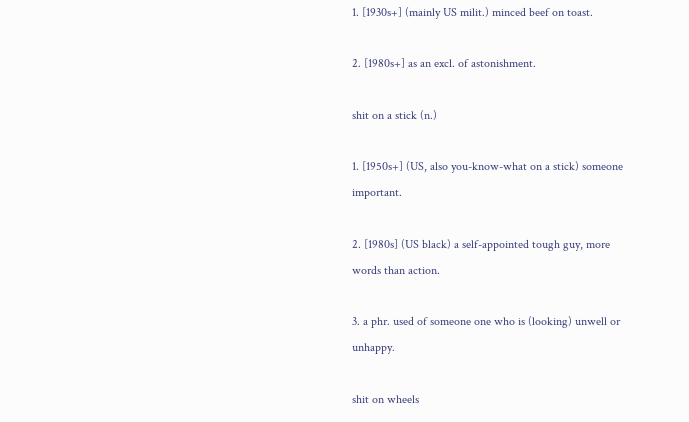1. [1930s+] (mainly US milit.) minced beef on toast.

2. [1980s+] as an excl. of astonishment.

shit on a stick (n.)

1. [1950s+] (US, also you-know-what on a stick) someone important.

2. [1980s] (US black) a self-appointed tough guy, more words than action.

3. a phr. used of someone one who is (looking) unwell or unhappy.

shit on wheels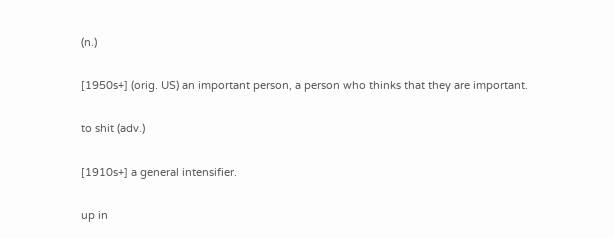(n.)

[1950s+] (orig. US) an important person, a person who thinks that they are important.

to shit (adv.)

[1910s+] a general intensifier.

up in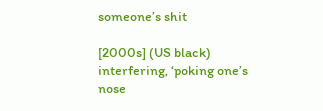someone’s shit

[2000s] (US black) interfering, ‘poking one’s nose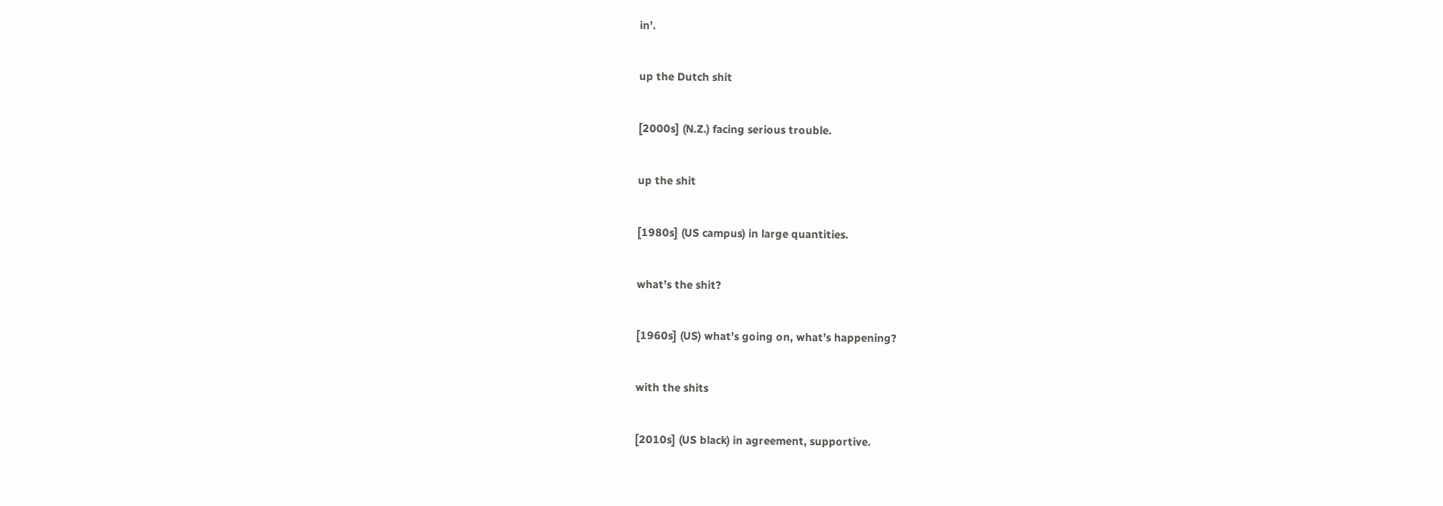in’.

up the Dutch shit

[2000s] (N.Z.) facing serious trouble.

up the shit

[1980s] (US campus) in large quantities.

what’s the shit?

[1960s] (US) what’s going on, what’s happening?

with the shits

[2010s] (US black) in agreement, supportive.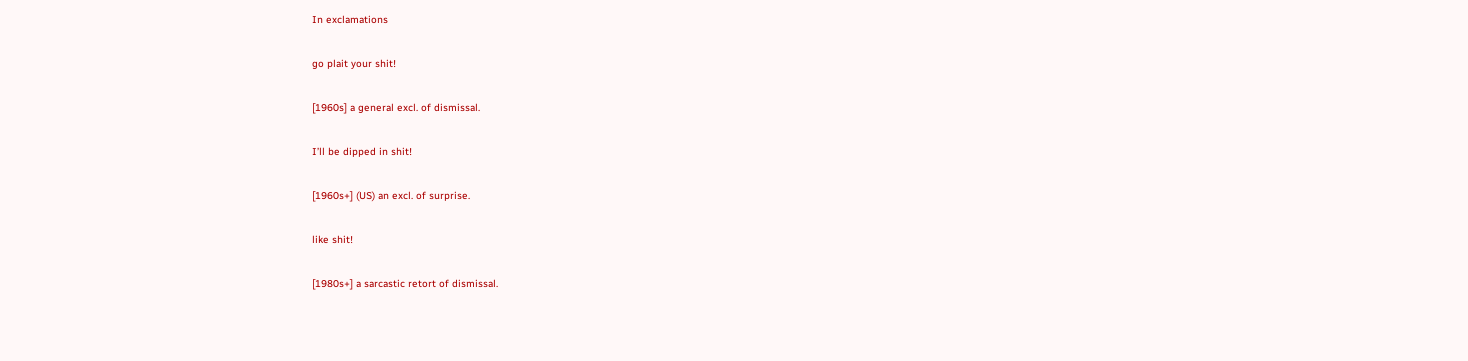In exclamations

go plait your shit!

[1960s] a general excl. of dismissal.

I’ll be dipped in shit!

[1960s+] (US) an excl. of surprise.

like shit!

[1980s+] a sarcastic retort of dismissal.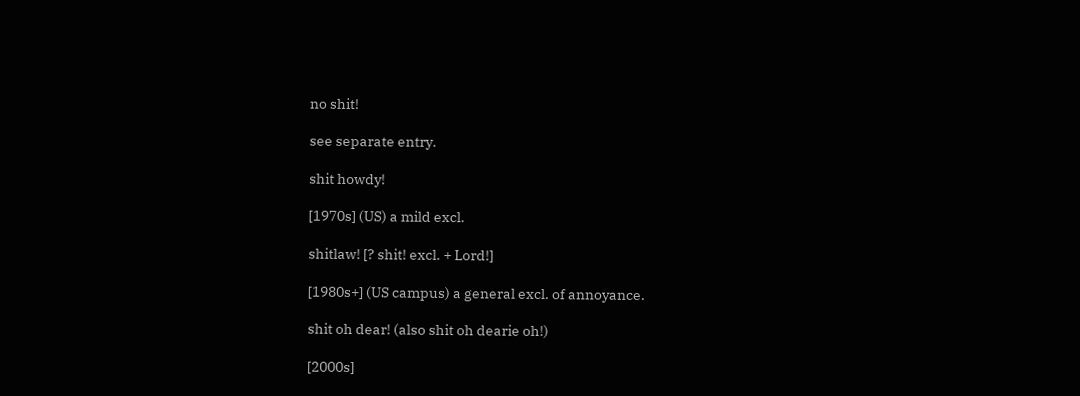no shit!

see separate entry.

shit howdy!

[1970s] (US) a mild excl.

shitlaw! [? shit! excl. + Lord!]

[1980s+] (US campus) a general excl. of annoyance.

shit oh dear! (also shit oh dearie oh!)

[2000s]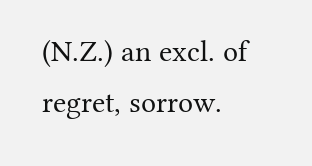(N.Z.) an excl. of regret, sorrow.